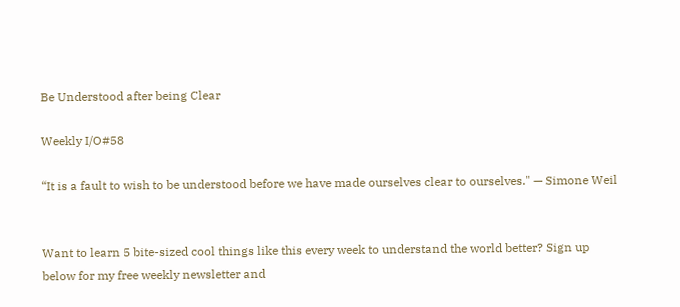Be Understood after being Clear

Weekly I/O#58

“It is a fault to wish to be understood before we have made ourselves clear to ourselves." — Simone Weil


Want to learn 5 bite-sized cool things like this every week to understand the world better? Sign up below for my free weekly newsletter and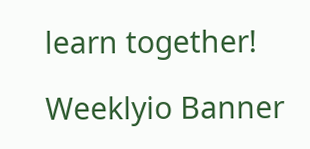learn together!

Weeklyio Banner